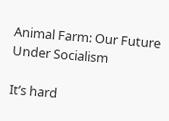Animal Farm: Our Future Under Socialism

It’s hard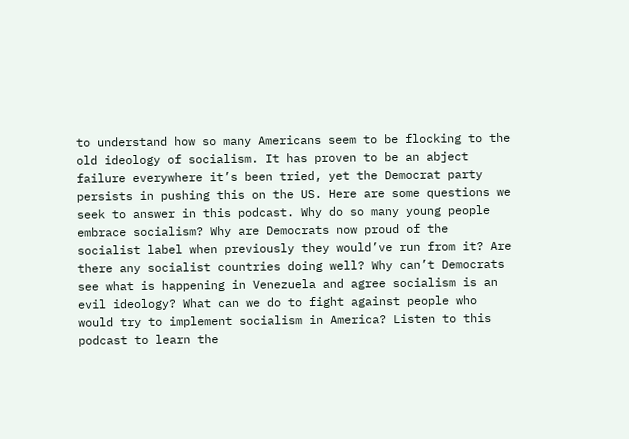to understand how so many Americans seem to be flocking to the old ideology of socialism. It has proven to be an abject failure everywhere it’s been tried, yet the Democrat party persists in pushing this on the US. Here are some questions we seek to answer in this podcast. Why do so many young people embrace socialism? Why are Democrats now proud of the socialist label when previously they would’ve run from it? Are there any socialist countries doing well? Why can’t Democrats see what is happening in Venezuela and agree socialism is an evil ideology? What can we do to fight against people who would try to implement socialism in America? Listen to this podcast to learn the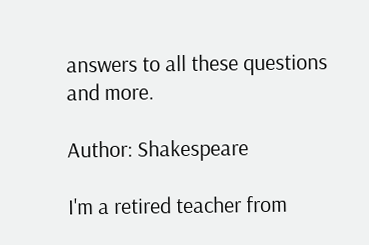answers to all these questions and more.

Author: Shakespeare

I'm a retired teacher from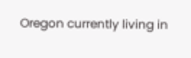Oregon currently living in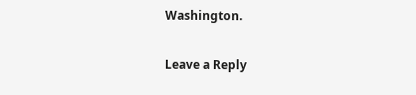Washington.

Leave a Reply